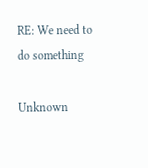RE: We need to do something

Unknown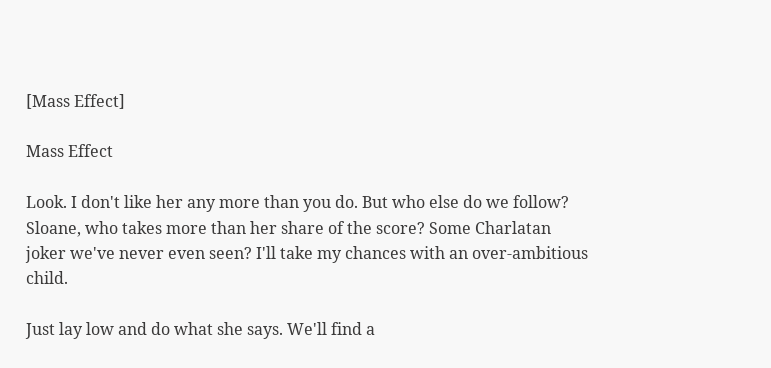[Mass Effect]

Mass Effect

Look. I don't like her any more than you do. But who else do we follow? Sloane, who takes more than her share of the score? Some Charlatan joker we've never even seen? I'll take my chances with an over-ambitious child.

Just lay low and do what she says. We'll find a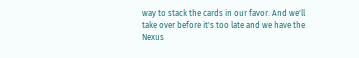way to stack the cards in our favor. And we'll take over before it's too late and we have the Nexus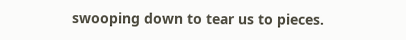swooping down to tear us to pieces.